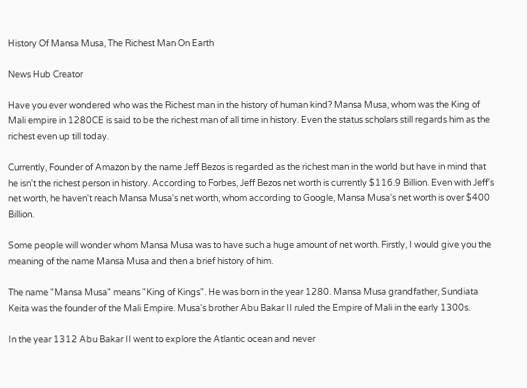History Of Mansa Musa, The Richest Man On Earth

News Hub Creator

Have you ever wondered who was the Richest man in the history of human kind? Mansa Musa, whom was the King of Mali empire in 1280CE is said to be the richest man of all time in history. Even the status scholars still regards him as the richest even up till today.

Currently, Founder of Amazon by the name Jeff Bezos is regarded as the richest man in the world but have in mind that he isn't the richest person in history. According to Forbes, Jeff Bezos net worth is currently $116.9 Billion. Even with Jeff's net worth, he haven't reach Mansa Musa's net worth, whom according to Google, Mansa Musa's net worth is over $400 Billion.

Some people will wonder whom Mansa Musa was to have such a huge amount of net worth. Firstly, I would give you the meaning of the name Mansa Musa and then a brief history of him.

The name "Mansa Musa" means "King of Kings". He was born in the year 1280. Mansa Musa grandfather, Sundiata Keita was the founder of the Mali Empire. Musa's brother Abu Bakar II ruled the Empire of Mali in the early 1300s.

In the year 1312 Abu Bakar II went to explore the Atlantic ocean and never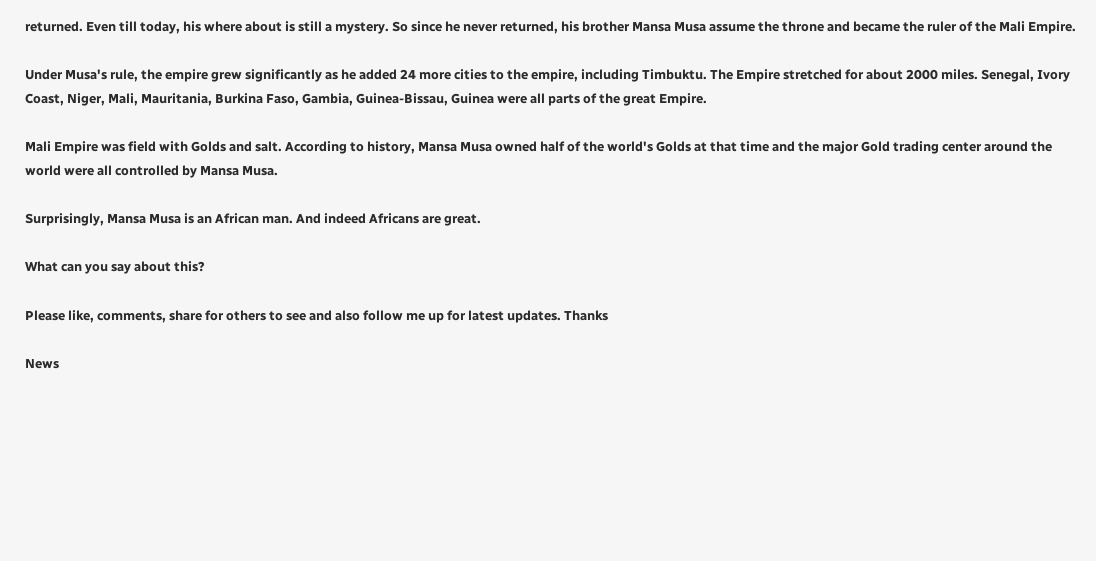returned. Even till today, his where about is still a mystery. So since he never returned, his brother Mansa Musa assume the throne and became the ruler of the Mali Empire.

Under Musa's rule, the empire grew significantly as he added 24 more cities to the empire, including Timbuktu. The Empire stretched for about 2000 miles. Senegal, Ivory Coast, Niger, Mali, Mauritania, Burkina Faso, Gambia, Guinea-Bissau, Guinea were all parts of the great Empire.

Mali Empire was field with Golds and salt. According to history, Mansa Musa owned half of the world's Golds at that time and the major Gold trading center around the world were all controlled by Mansa Musa.

Surprisingly, Mansa Musa is an African man. And indeed Africans are great.

What can you say about this?

Please like, comments, share for others to see and also follow me up for latest updates. Thanks

News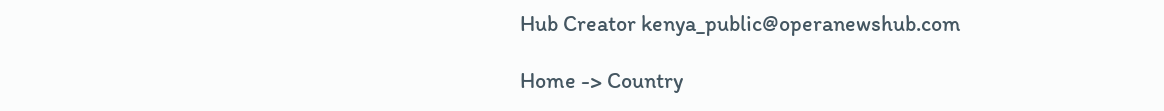Hub Creator kenya_public@operanewshub.com

Home -> Country